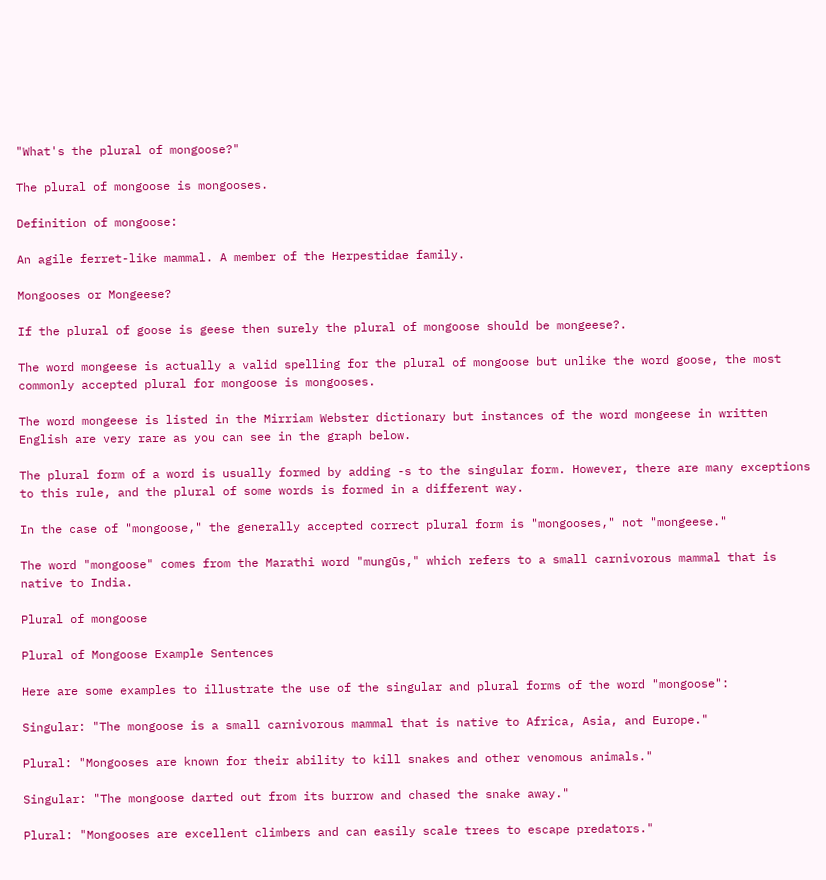"What's the plural of mongoose?"

The plural of mongoose is mongooses.

Definition of mongoose:

An agile ferret-like mammal. A member of the Herpestidae family.

Mongooses or Mongeese?

If the plural of goose is geese then surely the plural of mongoose should be mongeese?.

The word mongeese is actually a valid spelling for the plural of mongoose but unlike the word goose, the most commonly accepted plural for mongoose is mongooses.

The word mongeese is listed in the Mirriam Webster dictionary but instances of the word mongeese in written English are very rare as you can see in the graph below.

The plural form of a word is usually formed by adding -s to the singular form. However, there are many exceptions to this rule, and the plural of some words is formed in a different way.

In the case of "mongoose," the generally accepted correct plural form is "mongooses," not "mongeese."

The word "mongoose" comes from the Marathi word "mungūs," which refers to a small carnivorous mammal that is native to India.

Plural of mongoose

Plural of Mongoose Example Sentences

Here are some examples to illustrate the use of the singular and plural forms of the word "mongoose":

Singular: "The mongoose is a small carnivorous mammal that is native to Africa, Asia, and Europe."

Plural: "Mongooses are known for their ability to kill snakes and other venomous animals."

Singular: "The mongoose darted out from its burrow and chased the snake away."

Plural: "Mongooses are excellent climbers and can easily scale trees to escape predators."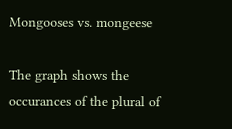Mongooses vs. mongeese

The graph shows the occurances of the plural of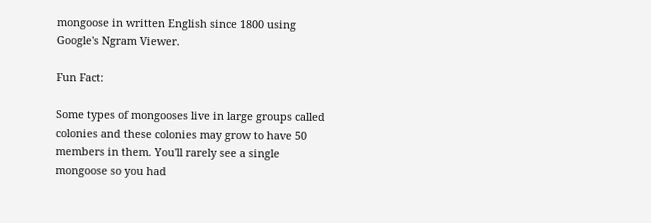mongoose in written English since 1800 using Google's Ngram Viewer.

Fun Fact:

Some types of mongooses live in large groups called colonies and these colonies may grow to have 50 members in them. You'll rarely see a single mongoose so you had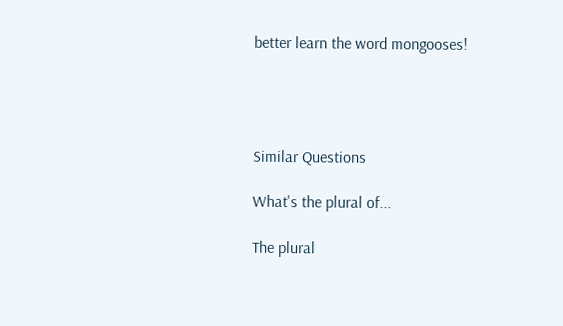better learn the word mongooses!




Similar Questions

What's the plural of...

The plural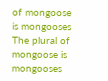of mongoose is mongooses
The plural of mongoose is mongooses